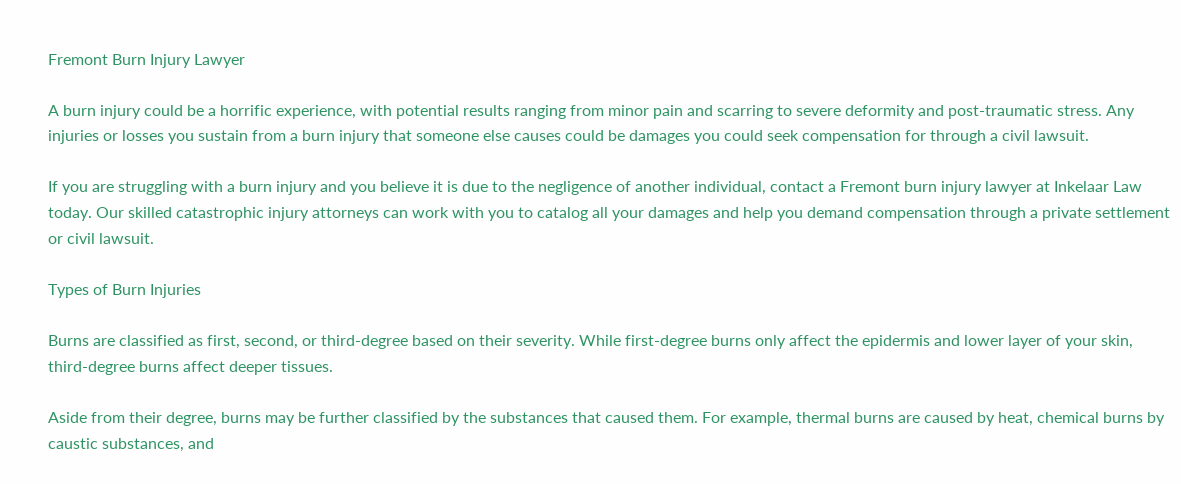Fremont Burn Injury Lawyer

A burn injury could be a horrific experience, with potential results ranging from minor pain and scarring to severe deformity and post-traumatic stress. Any injuries or losses you sustain from a burn injury that someone else causes could be damages you could seek compensation for through a civil lawsuit.

If you are struggling with a burn injury and you believe it is due to the negligence of another individual, contact a Fremont burn injury lawyer at Inkelaar Law today. Our skilled catastrophic injury attorneys can work with you to catalog all your damages and help you demand compensation through a private settlement or civil lawsuit.

Types of Burn Injuries

Burns are classified as first, second, or third-degree based on their severity. While first-degree burns only affect the epidermis and lower layer of your skin, third-degree burns affect deeper tissues.

Aside from their degree, burns may be further classified by the substances that caused them. For example, thermal burns are caused by heat, chemical burns by caustic substances, and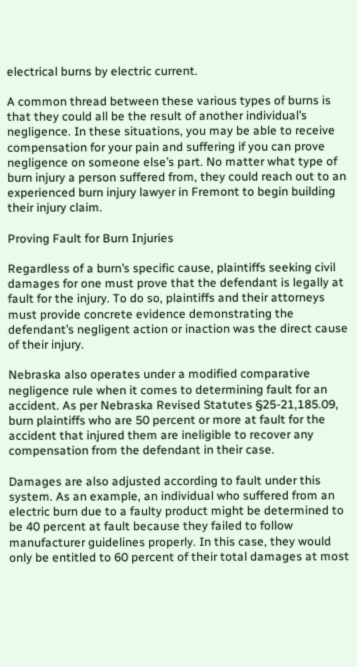electrical burns by electric current.

A common thread between these various types of burns is that they could all be the result of another individual’s negligence. In these situations, you may be able to receive compensation for your pain and suffering if you can prove negligence on someone else’s part. No matter what type of burn injury a person suffered from, they could reach out to an experienced burn injury lawyer in Fremont to begin building their injury claim.

Proving Fault for Burn Injuries

Regardless of a burn’s specific cause, plaintiffs seeking civil damages for one must prove that the defendant is legally at fault for the injury. To do so, plaintiffs and their attorneys must provide concrete evidence demonstrating the defendant’s negligent action or inaction was the direct cause of their injury.

Nebraska also operates under a modified comparative negligence rule when it comes to determining fault for an accident. As per Nebraska Revised Statutes §25-21,185.09, burn plaintiffs who are 50 percent or more at fault for the accident that injured them are ineligible to recover any compensation from the defendant in their case.

Damages are also adjusted according to fault under this system. As an example, an individual who suffered from an electric burn due to a faulty product might be determined to be 40 percent at fault because they failed to follow manufacturer guidelines properly. In this case, they would only be entitled to 60 percent of their total damages at most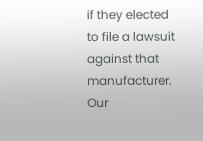if they elected to file a lawsuit against that manufacturer. Our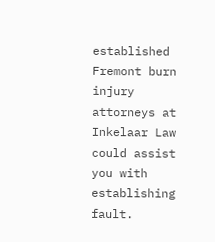established Fremont burn injury attorneys at Inkelaar Law could assist you with establishing fault.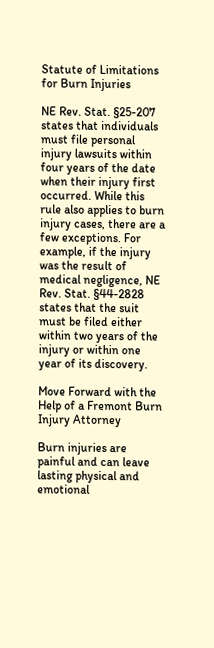Statute of Limitations for Burn Injuries

NE Rev. Stat. §25-207 states that individuals must file personal injury lawsuits within four years of the date when their injury first occurred. While this rule also applies to burn injury cases, there are a few exceptions. For example, if the injury was the result of medical negligence, NE Rev. Stat. §44-2828 states that the suit must be filed either within two years of the injury or within one year of its discovery.

Move Forward with the Help of a Fremont Burn Injury Attorney

Burn injuries are painful and can leave lasting physical and emotional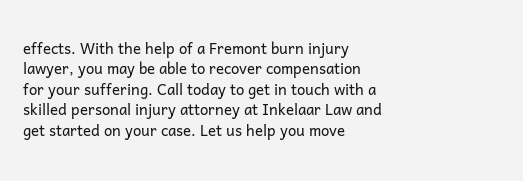effects. With the help of a Fremont burn injury lawyer, you may be able to recover compensation for your suffering. Call today to get in touch with a skilled personal injury attorney at Inkelaar Law and get started on your case. Let us help you move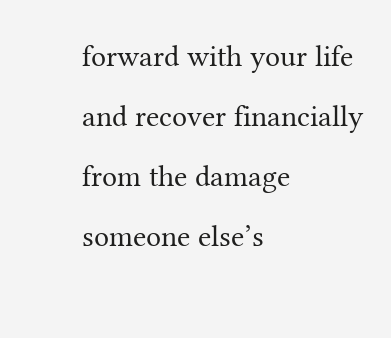forward with your life and recover financially from the damage someone else’s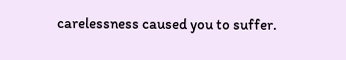carelessness caused you to suffer.